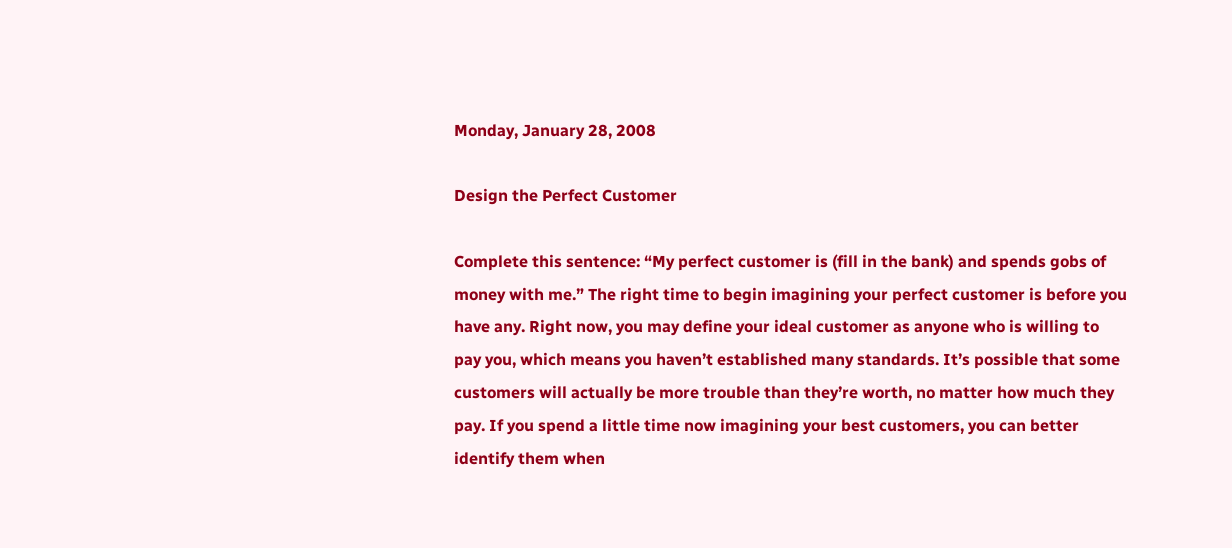Monday, January 28, 2008

Design the Perfect Customer

Complete this sentence: “My perfect customer is (fill in the bank) and spends gobs of money with me.” The right time to begin imagining your perfect customer is before you have any. Right now, you may define your ideal customer as anyone who is willing to pay you, which means you haven’t established many standards. It’s possible that some customers will actually be more trouble than they’re worth, no matter how much they pay. If you spend a little time now imagining your best customers, you can better identify them when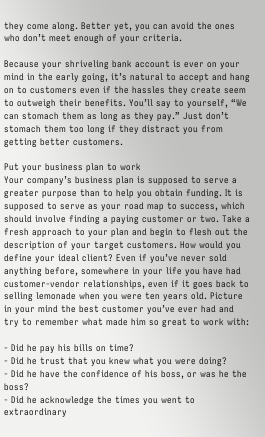they come along. Better yet, you can avoid the ones who don’t meet enough of your criteria.

Because your shriveling bank account is ever on your mind in the early going, it’s natural to accept and hang on to customers even if the hassles they create seem to outweigh their benefits. You’ll say to yourself, “We can stomach them as long as they pay.” Just don’t stomach them too long if they distract you from getting better customers.

Put your business plan to work
Your company’s business plan is supposed to serve a greater purpose than to help you obtain funding. It is supposed to serve as your road map to success, which should involve finding a paying customer or two. Take a fresh approach to your plan and begin to flesh out the description of your target customers. How would you define your ideal client? Even if you’ve never sold anything before, somewhere in your life you have had customer-vendor relationships, even if it goes back to selling lemonade when you were ten years old. Picture in your mind the best customer you’ve ever had and try to remember what made him so great to work with:

- Did he pay his bills on time?
- Did he trust that you knew what you were doing?
- Did he have the confidence of his boss, or was he the boss?
- Did he acknowledge the times you went to extraordinary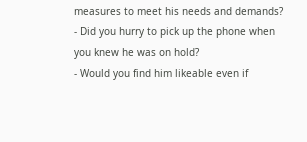measures to meet his needs and demands?
- Did you hurry to pick up the phone when you knew he was on hold?
- Would you find him likeable even if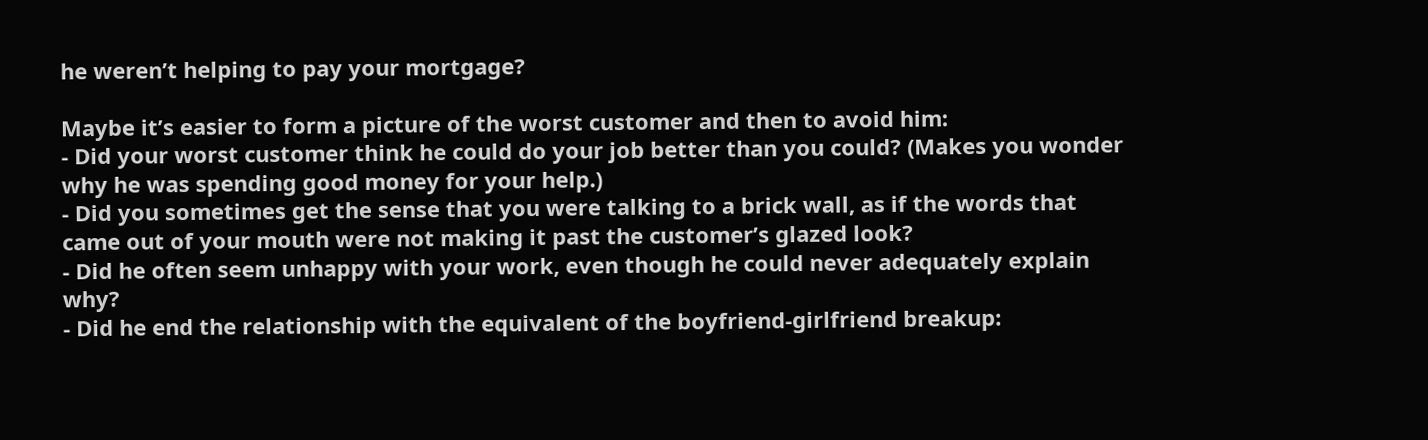he weren’t helping to pay your mortgage?

Maybe it’s easier to form a picture of the worst customer and then to avoid him:
- Did your worst customer think he could do your job better than you could? (Makes you wonder why he was spending good money for your help.)
- Did you sometimes get the sense that you were talking to a brick wall, as if the words that came out of your mouth were not making it past the customer’s glazed look?
- Did he often seem unhappy with your work, even though he could never adequately explain why?
- Did he end the relationship with the equivalent of the boyfriend-girlfriend breakup: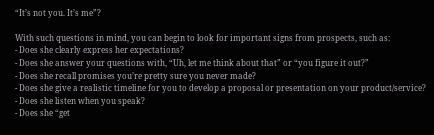“It’s not you. It’s me”?

With such questions in mind, you can begin to look for important signs from prospects, such as:
- Does she clearly express her expectations?
- Does she answer your questions with, “Uh, let me think about that” or “you figure it out?”
- Does she recall promises you’re pretty sure you never made?
- Does she give a realistic timeline for you to develop a proposal or presentation on your product/service?
- Does she listen when you speak?
- Does she “get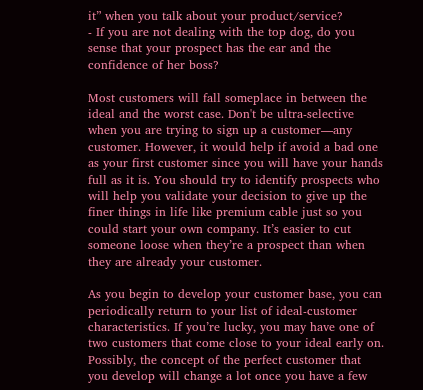it” when you talk about your product/service?
- If you are not dealing with the top dog, do you sense that your prospect has the ear and the confidence of her boss?

Most customers will fall someplace in between the ideal and the worst case. Don't be ultra-selective when you are trying to sign up a customer—any customer. However, it would help if avoid a bad one as your first customer since you will have your hands full as it is. You should try to identify prospects who will help you validate your decision to give up the finer things in life like premium cable just so you could start your own company. It’s easier to cut someone loose when they’re a prospect than when they are already your customer.

As you begin to develop your customer base, you can periodically return to your list of ideal-customer characteristics. If you’re lucky, you may have one of two customers that come close to your ideal early on. Possibly, the concept of the perfect customer that you develop will change a lot once you have a few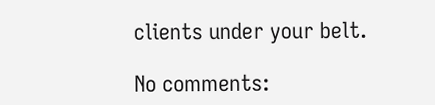clients under your belt.

No comments: